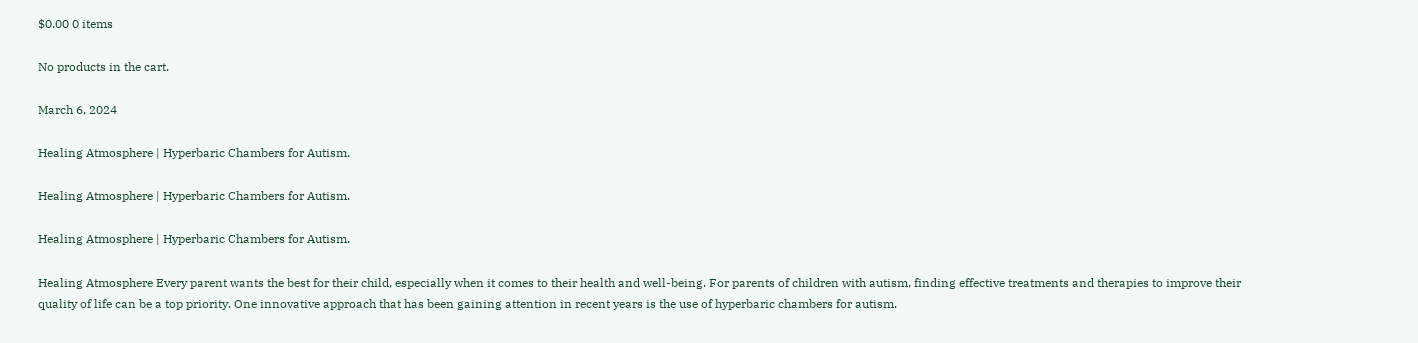$0.00 0 items

No products in the cart.

March 6, 2024

Healing Atmosphere | Hyperbaric Chambers for Autism.

Healing Atmosphere | Hyperbaric Chambers for Autism.

Healing Atmosphere | Hyperbaric Chambers for Autism.

Healing Atmosphere Every parent wants the best for their child, especially when it comes to their health and well-being. For parents of children with autism, finding effective treatments and therapies to improve their quality of life can be a top priority. One innovative approach that has been gaining attention in recent years is the use of hyperbaric chambers for autism.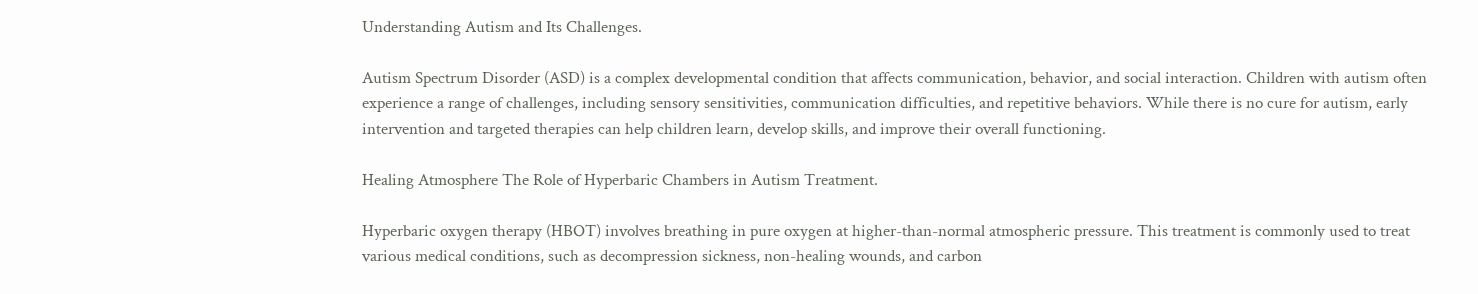Understanding Autism and Its Challenges.

Autism Spectrum Disorder (ASD) is a complex developmental condition that affects communication, behavior, and social interaction. Children with autism often experience a range of challenges, including sensory sensitivities, communication difficulties, and repetitive behaviors. While there is no cure for autism, early intervention and targeted therapies can help children learn, develop skills, and improve their overall functioning.

Healing Atmosphere The Role of Hyperbaric Chambers in Autism Treatment.

Hyperbaric oxygen therapy (HBOT) involves breathing in pure oxygen at higher-than-normal atmospheric pressure. This treatment is commonly used to treat various medical conditions, such as decompression sickness, non-healing wounds, and carbon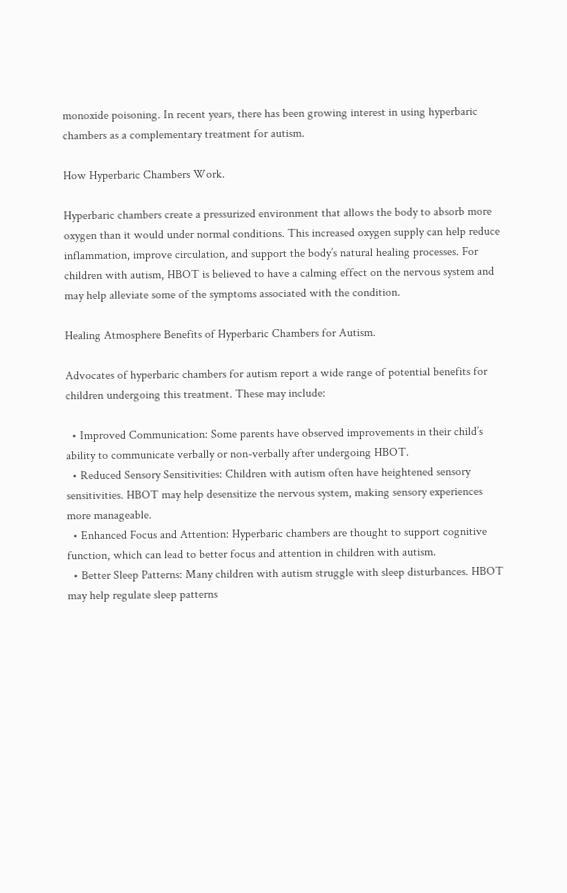monoxide poisoning. In recent years, there has been growing interest in using hyperbaric chambers as a complementary treatment for autism.

How Hyperbaric Chambers Work.

Hyperbaric chambers create a pressurized environment that allows the body to absorb more oxygen than it would under normal conditions. This increased oxygen supply can help reduce inflammation, improve circulation, and support the body’s natural healing processes. For children with autism, HBOT is believed to have a calming effect on the nervous system and may help alleviate some of the symptoms associated with the condition.

Healing Atmosphere Benefits of Hyperbaric Chambers for Autism.

Advocates of hyperbaric chambers for autism report a wide range of potential benefits for children undergoing this treatment. These may include:

  • Improved Communication: Some parents have observed improvements in their child’s ability to communicate verbally or non-verbally after undergoing HBOT.
  • Reduced Sensory Sensitivities: Children with autism often have heightened sensory sensitivities. HBOT may help desensitize the nervous system, making sensory experiences more manageable.
  • Enhanced Focus and Attention: Hyperbaric chambers are thought to support cognitive function, which can lead to better focus and attention in children with autism.
  • Better Sleep Patterns: Many children with autism struggle with sleep disturbances. HBOT may help regulate sleep patterns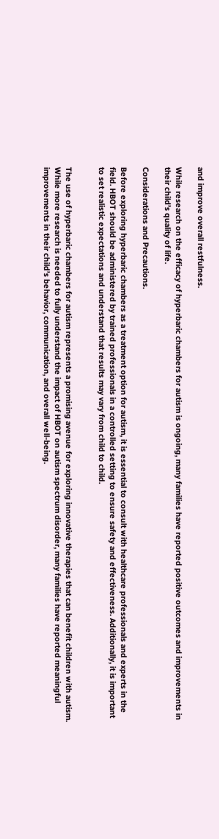and improve overall restfulness.

While research on the efficacy of hyperbaric chambers for autism is ongoing, many families have reported positive outcomes and improvements in their child’s quality of life.

Considerations and Precautions.

Before exploring hyperbaric chambers as a treatment option for autism, it is essential to consult with healthcare professionals and experts in the field. HBOT should be administered by trained professionals in a controlled setting to ensure safety and effectiveness. Additionally, it is important to set realistic expectations and understand that results may vary from child to child.


The use of hyperbaric chambers for autism represents a promising avenue for exploring innovative therapies that can benefit children with autism. While more research is needed to fully understand the impact of HBOT on autism spectrum disorder, many families have reported meaningful improvements in their child’s behavior, communication, and overall well-being.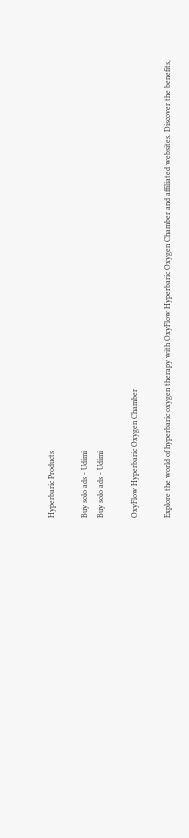Hyperbaric Products

Buy solo ads - Udimi
Buy solo ads - Udimi

OxyFlow Hyperbaric Oxygen Chamber

Explore the world of hyperbaric oxygen therapy with OxyFlow Hyperbaric Oxygen Chamber and affiliated websites. Discover the benefits,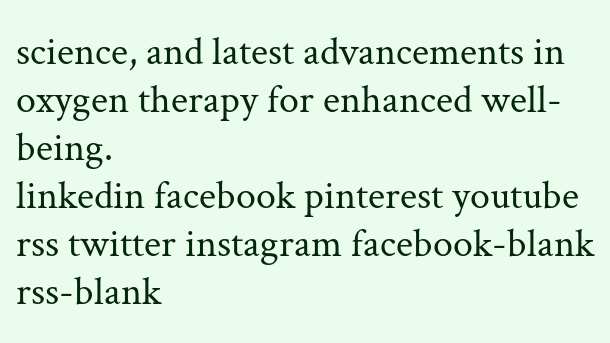science, and latest advancements in oxygen therapy for enhanced well-being.
linkedin facebook pinterest youtube rss twitter instagram facebook-blank rss-blank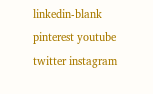linkedin-blank pinterest youtube twitter instagram